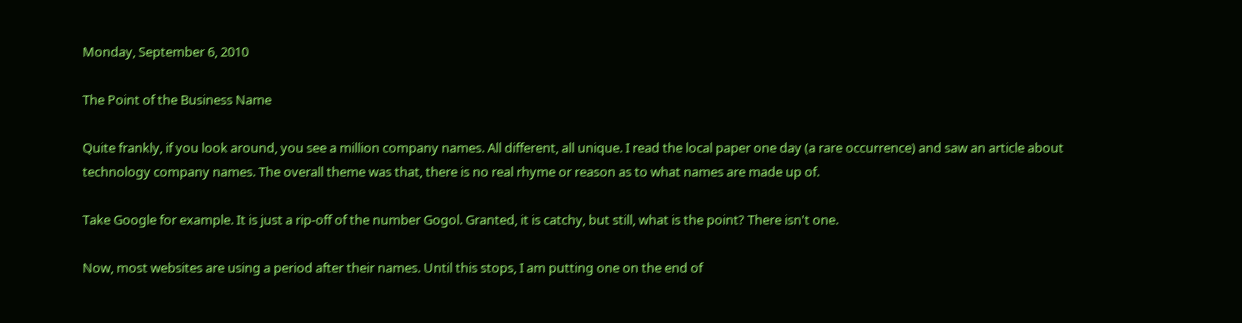Monday, September 6, 2010

The Point of the Business Name

Quite frankly, if you look around, you see a million company names. All different, all unique. I read the local paper one day (a rare occurrence) and saw an article about technology company names. The overall theme was that, there is no real rhyme or reason as to what names are made up of.

Take Google for example. It is just a rip-off of the number Gogol. Granted, it is catchy, but still, what is the point? There isn't one.

Now, most websites are using a period after their names. Until this stops, I am putting one on the end of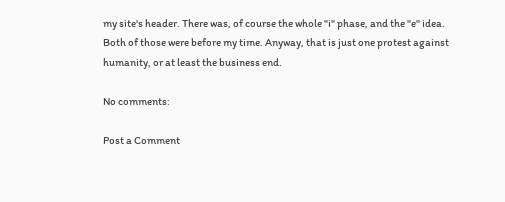my site's header. There was, of course the whole "i" phase, and the "e" idea. Both of those were before my time. Anyway, that is just one protest against humanity, or at least the business end.

No comments:

Post a Comment